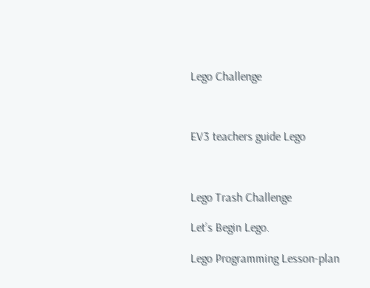Lego Challenge



EV3 teachers guide Lego



Lego Trash Challenge

Let’s Begin Lego.

Lego Programming Lesson-plan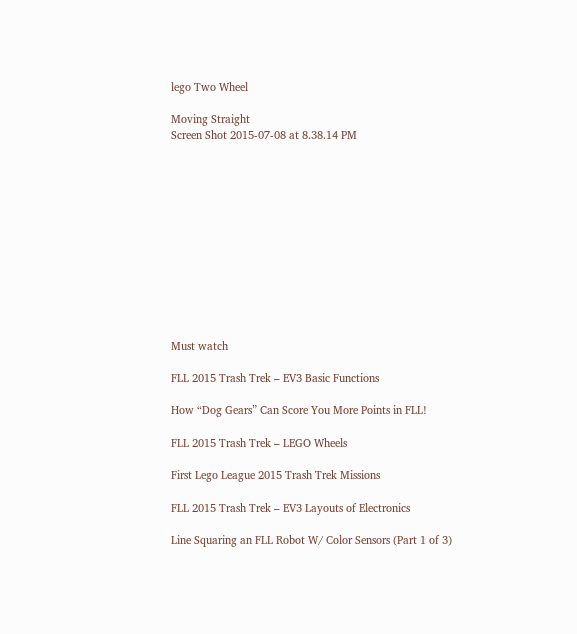lego Two Wheel

Moving Straight
Screen Shot 2015-07-08 at 8.38.14 PM












Must watch

FLL 2015 Trash Trek – EV3 Basic Functions

How “Dog Gears” Can Score You More Points in FLL!

FLL 2015 Trash Trek – LEGO Wheels

First Lego League 2015 Trash Trek Missions

FLL 2015 Trash Trek – EV3 Layouts of Electronics

Line Squaring an FLL Robot W/ Color Sensors (Part 1 of 3)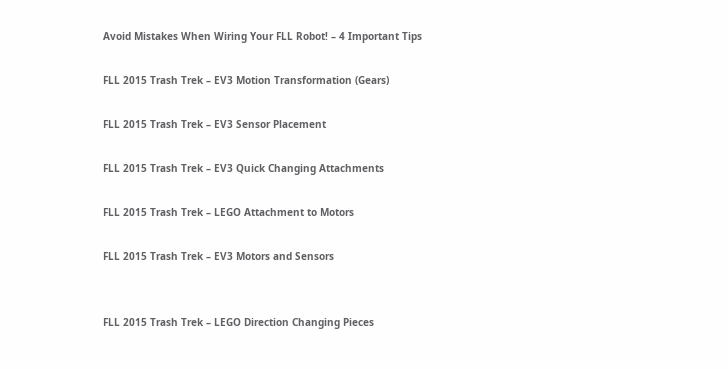Avoid Mistakes When Wiring Your FLL Robot! – 4 Important Tips

FLL 2015 Trash Trek – EV3 Motion Transformation (Gears)

FLL 2015 Trash Trek – EV3 Sensor Placement

FLL 2015 Trash Trek – EV3 Quick Changing Attachments

FLL 2015 Trash Trek – LEGO Attachment to Motors

FLL 2015 Trash Trek – EV3 Motors and Sensors


FLL 2015 Trash Trek – LEGO Direction Changing Pieces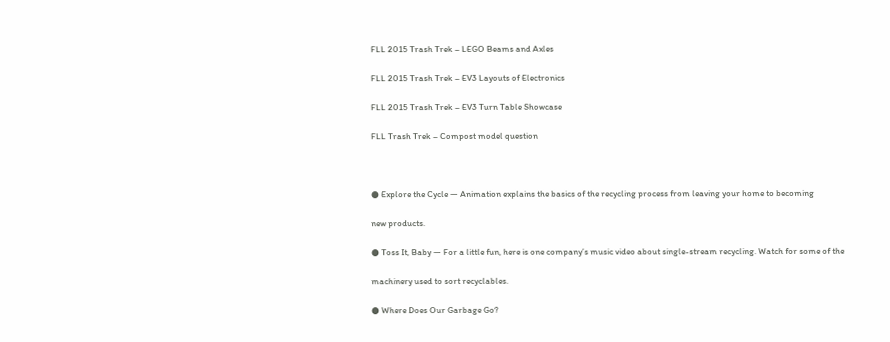FLL 2015 Trash Trek – LEGO Beams and Axles

FLL 2015 Trash Trek – EV3 Layouts of Electronics

FLL 2015 Trash Trek – EV3 Turn Table Showcase

FLL Trash Trek – Compost model question



● Explore the Cycle — Animation explains the basics of the recycling process from leaving your home to becoming

new products.

● Toss It, Baby — For a little fun, here is one company’s music video about single-stream recycling. Watch for some of the

machinery used to sort recyclables.

● Where Does Our Garbage Go?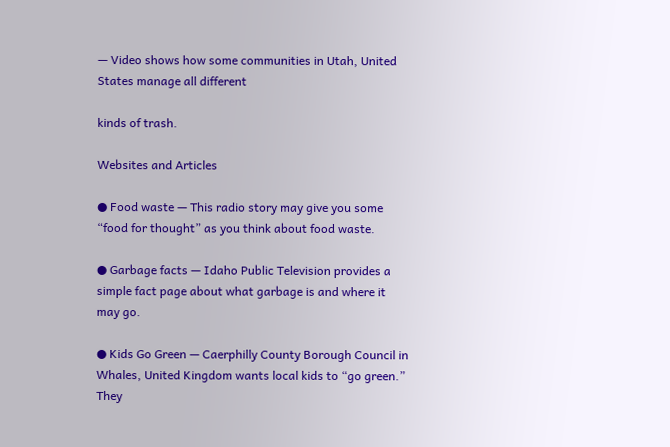— Video shows how some communities in Utah, United States manage all different

kinds of trash.

Websites and Articles

● Food waste — This radio story may give you some “food for thought” as you think about food waste.

● Garbage facts — Idaho Public Television provides a simple fact page about what garbage is and where it may go.

● Kids Go Green — Caerphilly County Borough Council in Whales, United Kingdom wants local kids to “go green.” They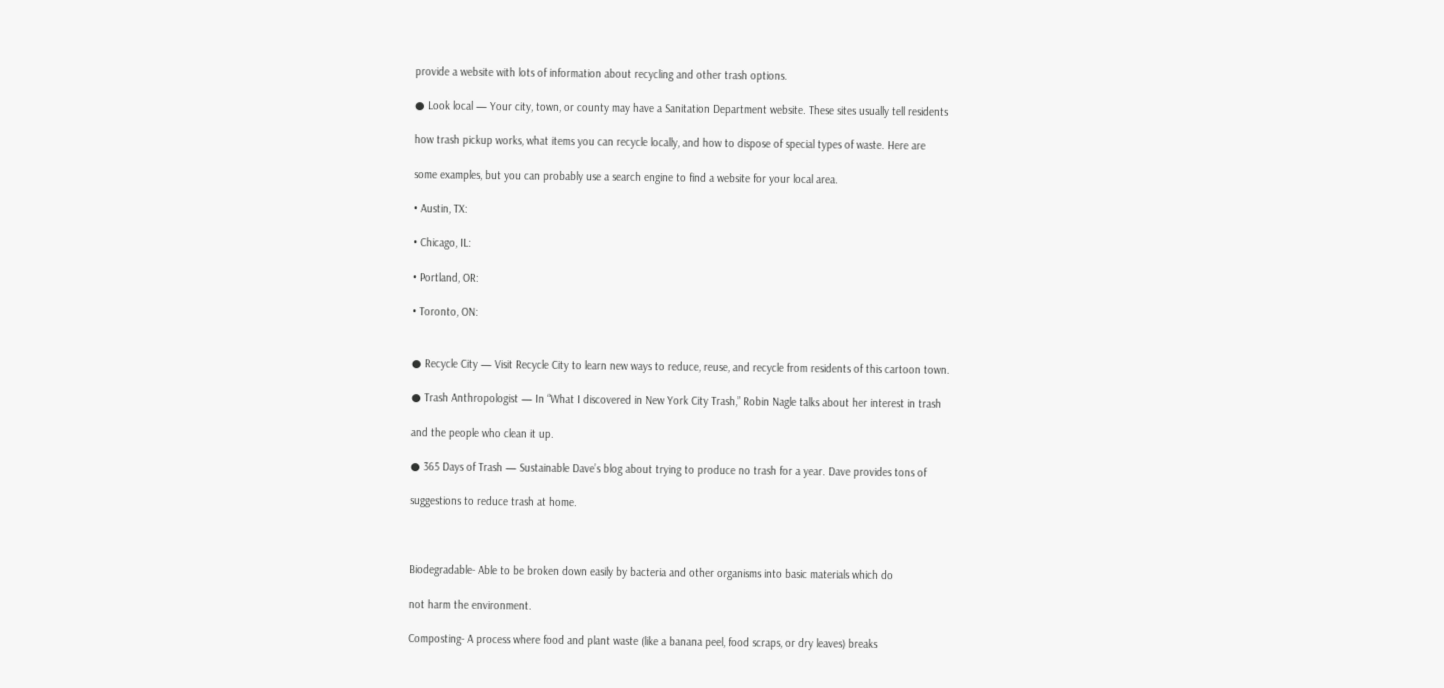provide a website with lots of information about recycling and other trash options.

● Look local — Your city, town, or county may have a Sanitation Department website. These sites usually tell residents

how trash pickup works, what items you can recycle locally, and how to dispose of special types of waste. Here are

some examples, but you can probably use a search engine to find a website for your local area.

• Austin, TX:

• Chicago, IL:

• Portland, OR:

• Toronto, ON:


● Recycle City — Visit Recycle City to learn new ways to reduce, reuse, and recycle from residents of this cartoon town.

● Trash Anthropologist — In “What I discovered in New York City Trash,” Robin Nagle talks about her interest in trash

and the people who clean it up.

● 365 Days of Trash — Sustainable Dave’s blog about trying to produce no trash for a year. Dave provides tons of

suggestions to reduce trash at home.



Biodegradable- Able to be broken down easily by bacteria and other organisms into basic materials which do

not harm the environment.

Composting- A process where food and plant waste (like a banana peel, food scraps, or dry leaves) breaks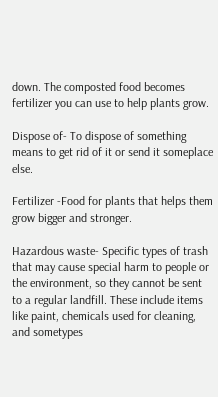down. The composted food becomes fertilizer you can use to help plants grow.

Dispose of- To dispose of something means to get rid of it or send it someplace else.

Fertilizer -Food for plants that helps them grow bigger and stronger.

Hazardous waste- Specific types of trash that may cause special harm to people or the environment, so they cannot be sent to a regular landfill. These include items like paint, chemicals used for cleaning, and sometypes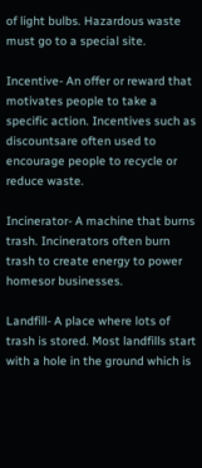of light bulbs. Hazardous waste must go to a special site.

Incentive- An offer or reward that motivates people to take a specific action. Incentives such as discountsare often used to encourage people to recycle or reduce waste.

Incinerator- A machine that burns trash. Incinerators often burn trash to create energy to power homesor businesses.

Landfill- A place where lots of trash is stored. Most landfills start with a hole in the ground which is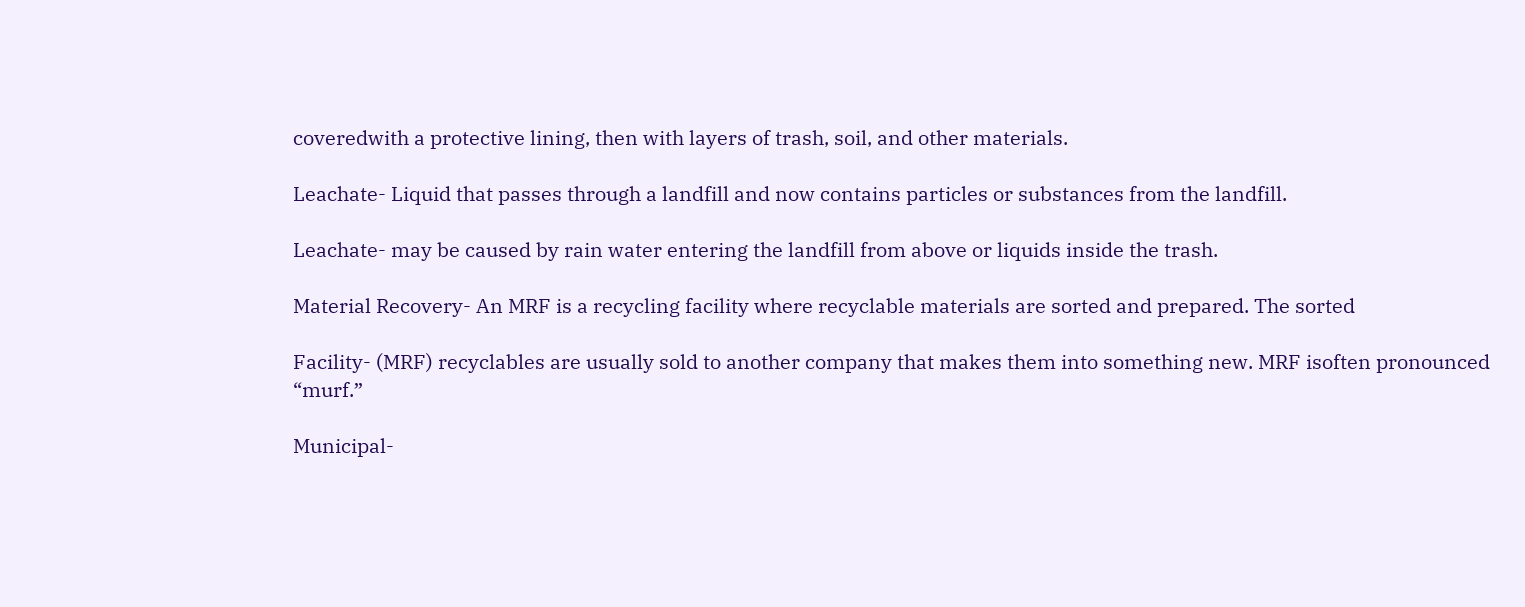coveredwith a protective lining, then with layers of trash, soil, and other materials.

Leachate- Liquid that passes through a landfill and now contains particles or substances from the landfill.

Leachate- may be caused by rain water entering the landfill from above or liquids inside the trash.

Material Recovery- An MRF is a recycling facility where recyclable materials are sorted and prepared. The sorted

Facility- (MRF) recyclables are usually sold to another company that makes them into something new. MRF isoften pronounced “murf.”

Municipal-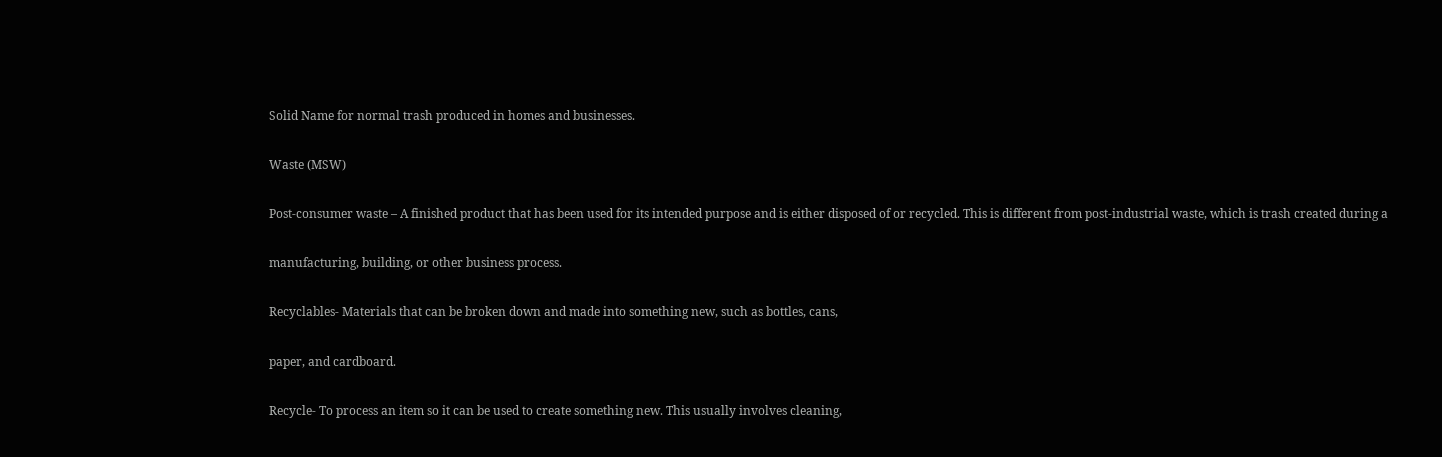Solid Name for normal trash produced in homes and businesses.

Waste (MSW)

Post-consumer waste – A finished product that has been used for its intended purpose and is either disposed of or recycled. This is different from post-industrial waste, which is trash created during a

manufacturing, building, or other business process.

Recyclables- Materials that can be broken down and made into something new, such as bottles, cans,

paper, and cardboard.

Recycle- To process an item so it can be used to create something new. This usually involves cleaning,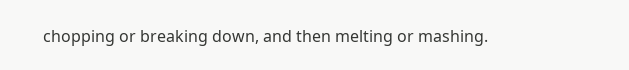chopping or breaking down, and then melting or mashing.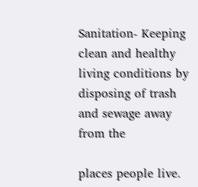Sanitation- Keeping clean and healthy living conditions by disposing of trash and sewage away from the

places people live.